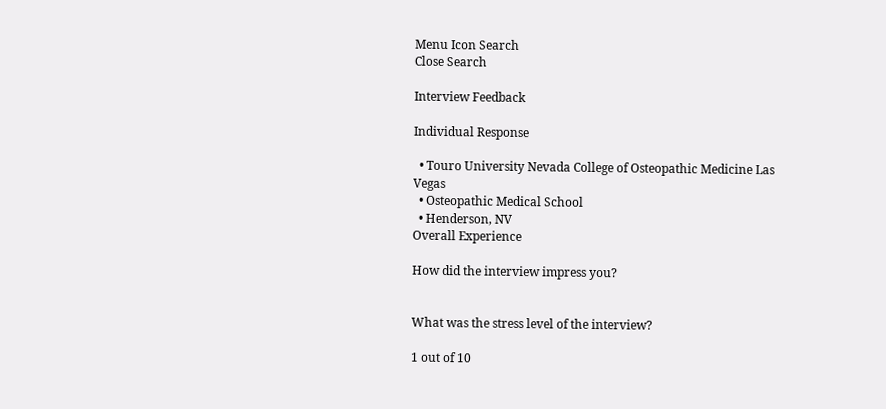Menu Icon Search
Close Search

Interview Feedback

Individual Response

  • Touro University Nevada College of Osteopathic Medicine Las Vegas
  • Osteopathic Medical School
  • Henderson, NV
Overall Experience

How did the interview impress you?


What was the stress level of the interview?

1 out of 10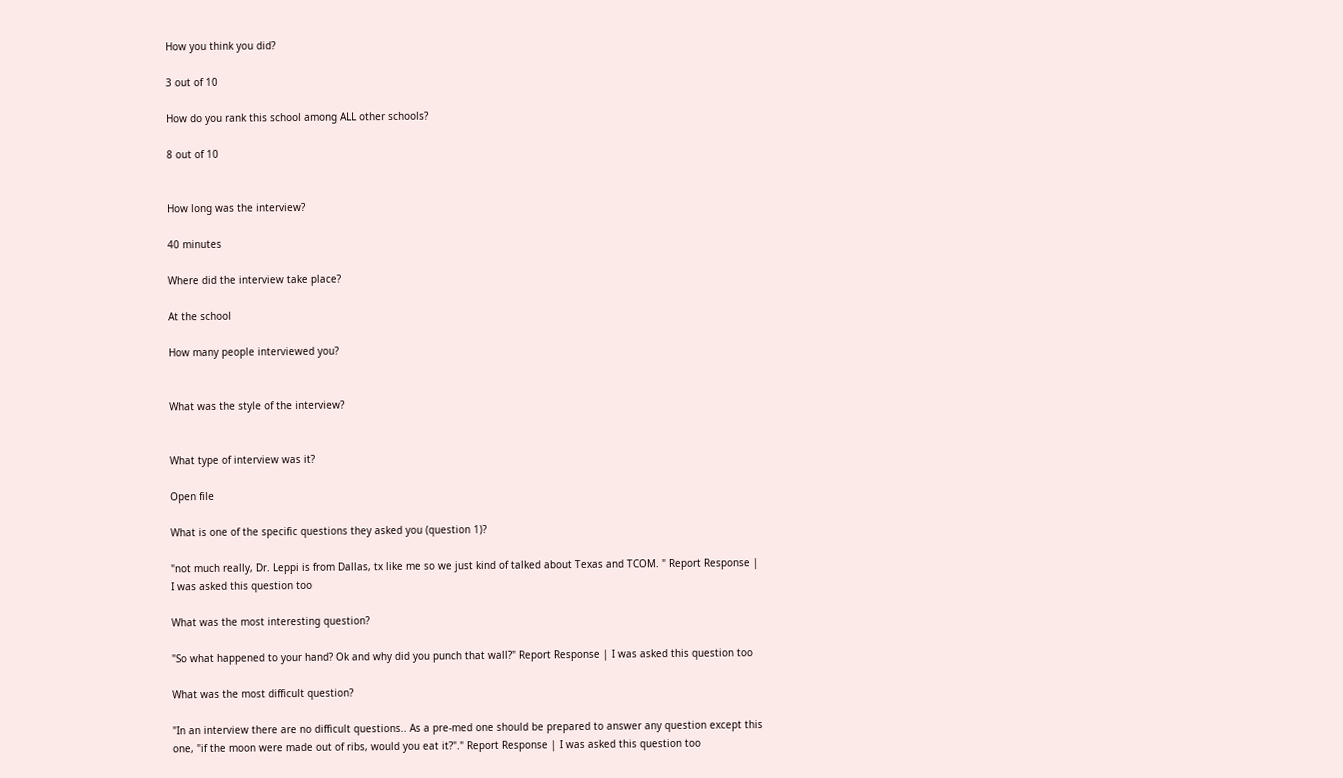How you think you did?

3 out of 10

How do you rank this school among ALL other schools?

8 out of 10


How long was the interview?

40 minutes

Where did the interview take place?

At the school

How many people interviewed you?


What was the style of the interview?


What type of interview was it?

Open file

What is one of the specific questions they asked you (question 1)?

"not much really, Dr. Leppi is from Dallas, tx like me so we just kind of talked about Texas and TCOM. " Report Response | I was asked this question too

What was the most interesting question?

"So what happened to your hand? Ok and why did you punch that wall?" Report Response | I was asked this question too

What was the most difficult question?

"In an interview there are no difficult questions.. As a pre-med one should be prepared to answer any question except this one, "if the moon were made out of ribs, would you eat it?"." Report Response | I was asked this question too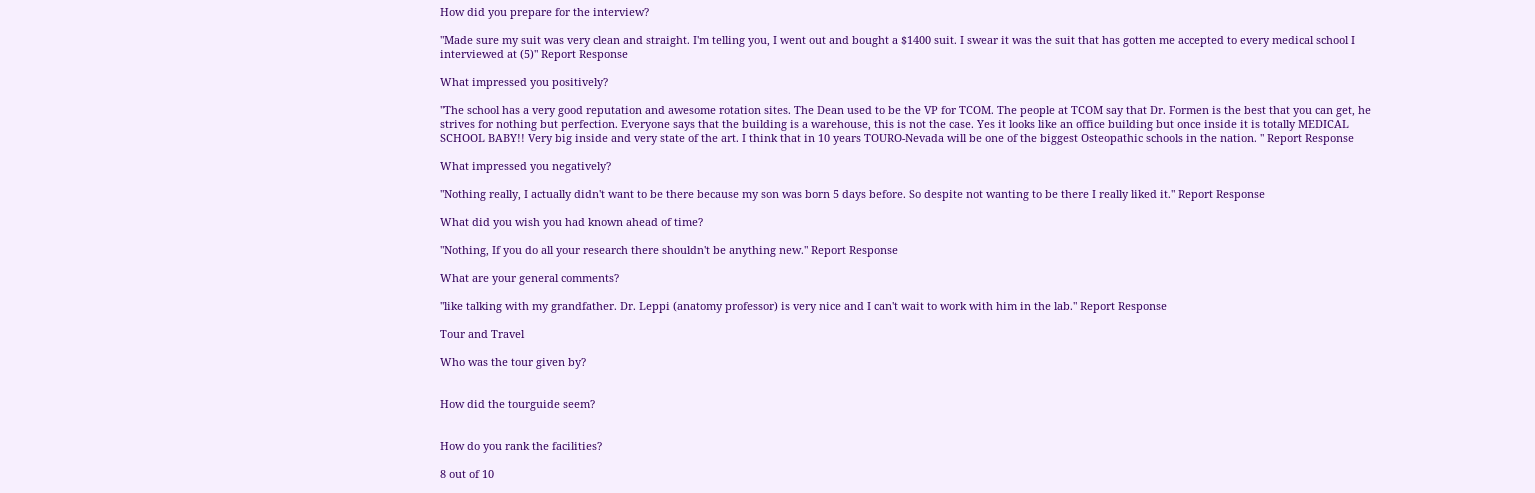How did you prepare for the interview?

"Made sure my suit was very clean and straight. I'm telling you, I went out and bought a $1400 suit. I swear it was the suit that has gotten me accepted to every medical school I interviewed at (5)" Report Response

What impressed you positively?

"The school has a very good reputation and awesome rotation sites. The Dean used to be the VP for TCOM. The people at TCOM say that Dr. Formen is the best that you can get, he strives for nothing but perfection. Everyone says that the building is a warehouse, this is not the case. Yes it looks like an office building but once inside it is totally MEDICAL SCHOOL BABY!! Very big inside and very state of the art. I think that in 10 years TOURO-Nevada will be one of the biggest Osteopathic schools in the nation. " Report Response

What impressed you negatively?

"Nothing really, I actually didn't want to be there because my son was born 5 days before. So despite not wanting to be there I really liked it." Report Response

What did you wish you had known ahead of time?

"Nothing, If you do all your research there shouldn't be anything new." Report Response

What are your general comments?

"like talking with my grandfather. Dr. Leppi (anatomy professor) is very nice and I can't wait to work with him in the lab." Report Response

Tour and Travel

Who was the tour given by?


How did the tourguide seem?


How do you rank the facilities?

8 out of 10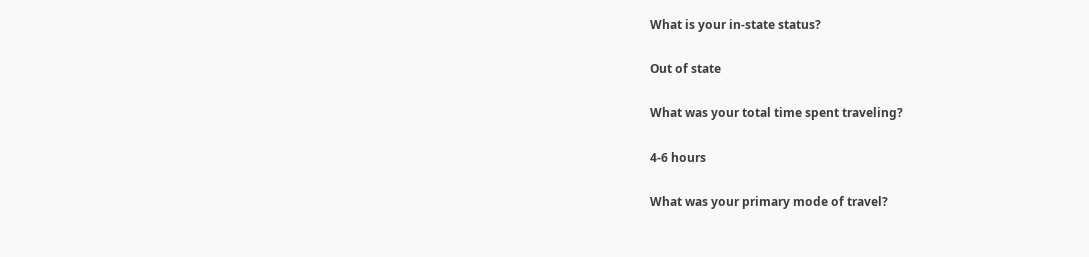What is your in-state status?

Out of state

What was your total time spent traveling?

4-6 hours

What was your primary mode of travel?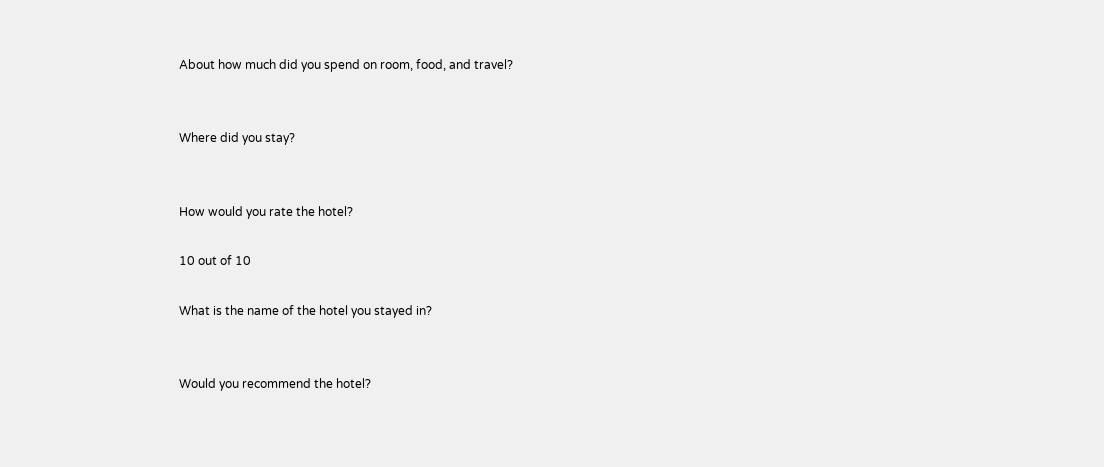About how much did you spend on room, food, and travel?


Where did you stay?


How would you rate the hotel?

10 out of 10

What is the name of the hotel you stayed in?


Would you recommend the hotel?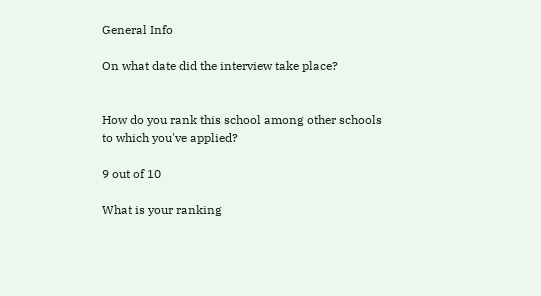General Info

On what date did the interview take place?


How do you rank this school among other schools to which you've applied?

9 out of 10

What is your ranking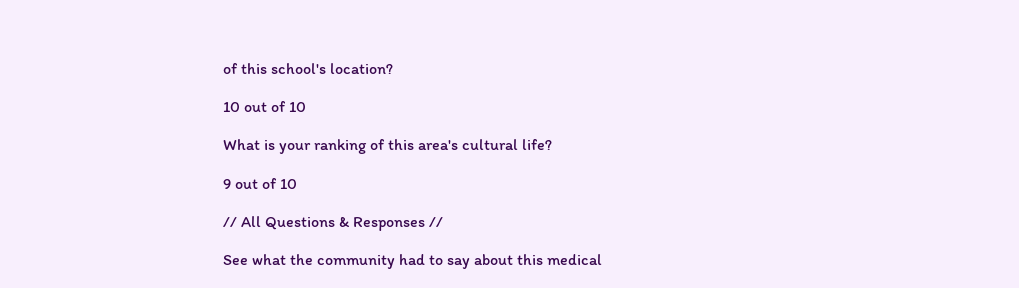of this school's location?

10 out of 10

What is your ranking of this area's cultural life?

9 out of 10

// All Questions & Responses //

See what the community had to say about this medical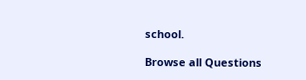school.

Browse all Questions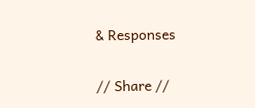& Responses

// Share //